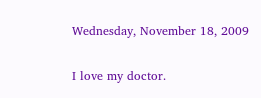Wednesday, November 18, 2009


I love my doctor.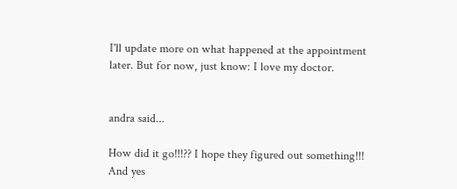I'll update more on what happened at the appointment later. But for now, just know: I love my doctor.


andra said...

How did it go!!!?? I hope they figured out something!!! And yes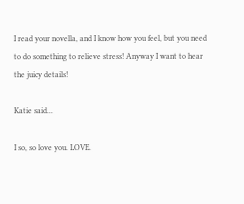I read your novella, and I know how you feel, but you need to do something to relieve stress! Anyway I want to hear the juicy details!

Katie said...

I so, so love you. LOVE.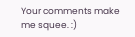Your comments make me squee. :)